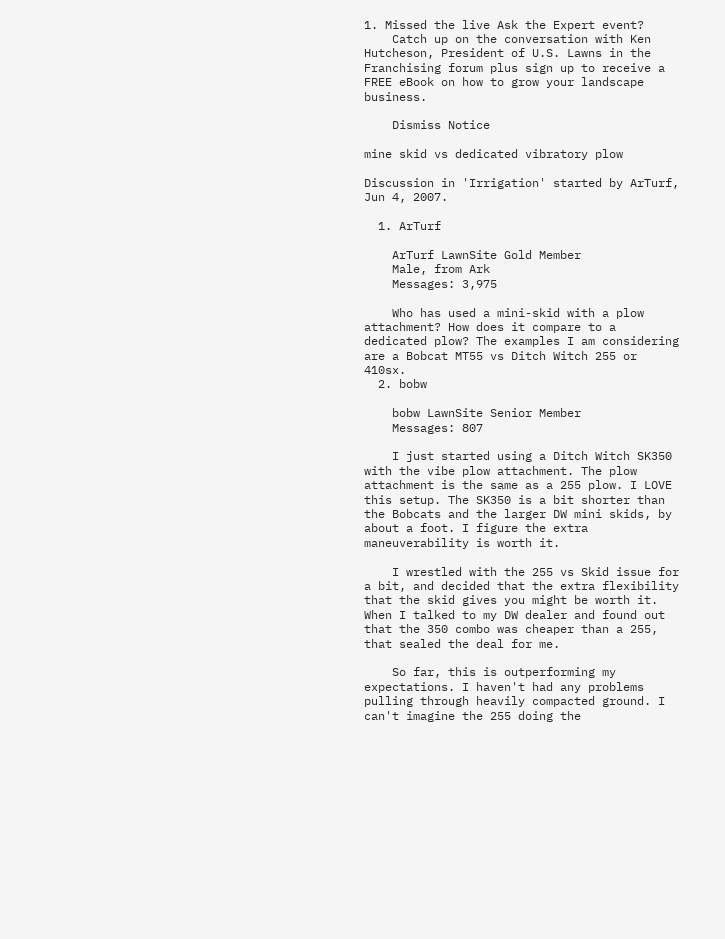1. Missed the live Ask the Expert event?
    Catch up on the conversation with Ken Hutcheson, President of U.S. Lawns in the Franchising forum plus sign up to receive a FREE eBook on how to grow your landscape business.

    Dismiss Notice

mine skid vs dedicated vibratory plow

Discussion in 'Irrigation' started by ArTurf, Jun 4, 2007.

  1. ArTurf

    ArTurf LawnSite Gold Member
    Male, from Ark
    Messages: 3,975

    Who has used a mini-skid with a plow attachment? How does it compare to a dedicated plow? The examples I am considering are a Bobcat MT55 vs Ditch Witch 255 or 410sx.
  2. bobw

    bobw LawnSite Senior Member
    Messages: 807

    I just started using a Ditch Witch SK350 with the vibe plow attachment. The plow attachment is the same as a 255 plow. I LOVE this setup. The SK350 is a bit shorter than the Bobcats and the larger DW mini skids, by about a foot. I figure the extra maneuverability is worth it.

    I wrestled with the 255 vs Skid issue for a bit, and decided that the extra flexibility that the skid gives you might be worth it. When I talked to my DW dealer and found out that the 350 combo was cheaper than a 255, that sealed the deal for me.

    So far, this is outperforming my expectations. I haven't had any problems pulling through heavily compacted ground. I can't imagine the 255 doing the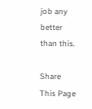job any better than this.

Share This Page